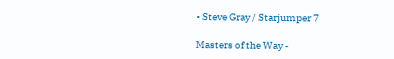• Steve Gray / Starjumper 7

Masters of the Way -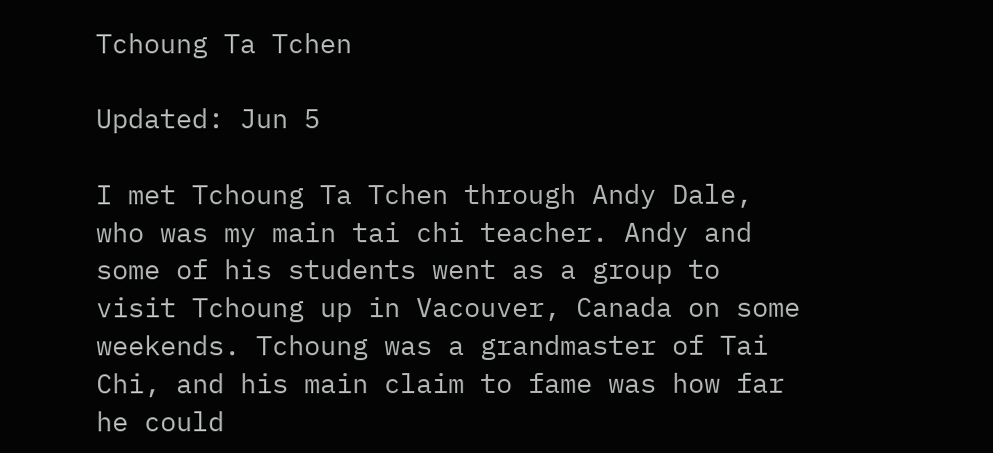Tchoung Ta Tchen

Updated: Jun 5

I met Tchoung Ta Tchen through Andy Dale, who was my main tai chi teacher. Andy and some of his students went as a group to visit Tchoung up in Vacouver, Canada on some weekends. Tchoung was a grandmaster of Tai Chi, and his main claim to fame was how far he could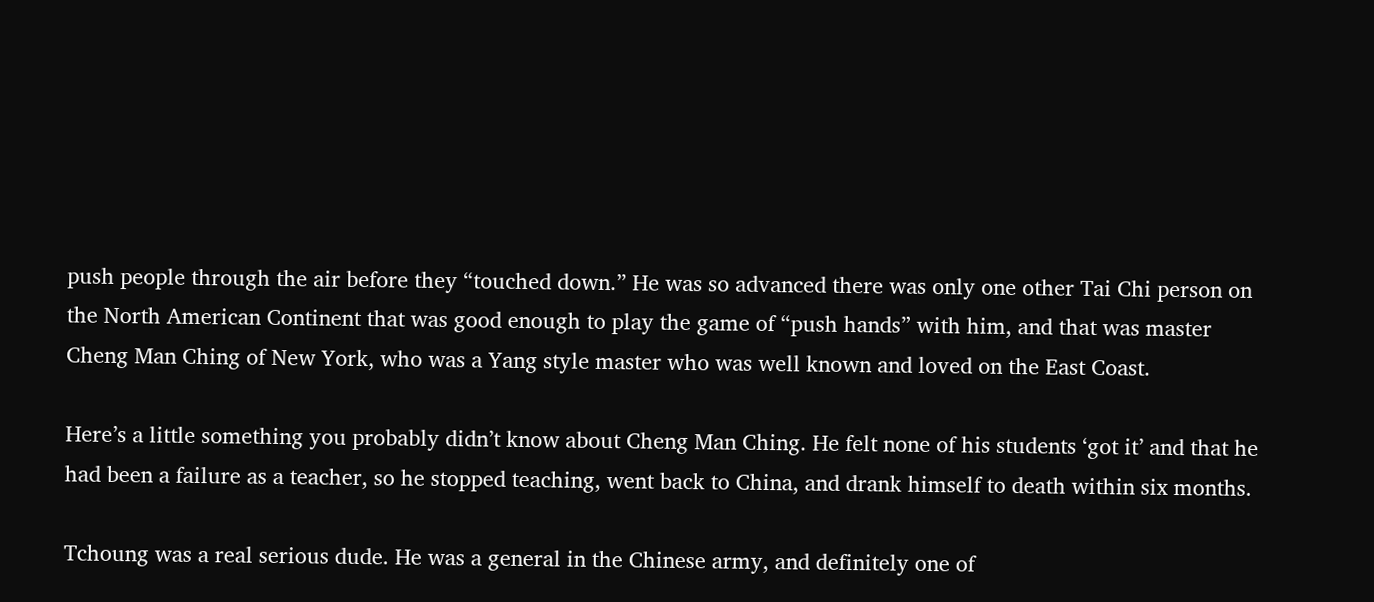push people through the air before they “touched down.” He was so advanced there was only one other Tai Chi person on the North American Continent that was good enough to play the game of “push hands” with him, and that was master Cheng Man Ching of New York, who was a Yang style master who was well known and loved on the East Coast.

Here’s a little something you probably didn’t know about Cheng Man Ching. He felt none of his students ‘got it’ and that he had been a failure as a teacher, so he stopped teaching, went back to China, and drank himself to death within six months.

Tchoung was a real serious dude. He was a general in the Chinese army, and definitely one of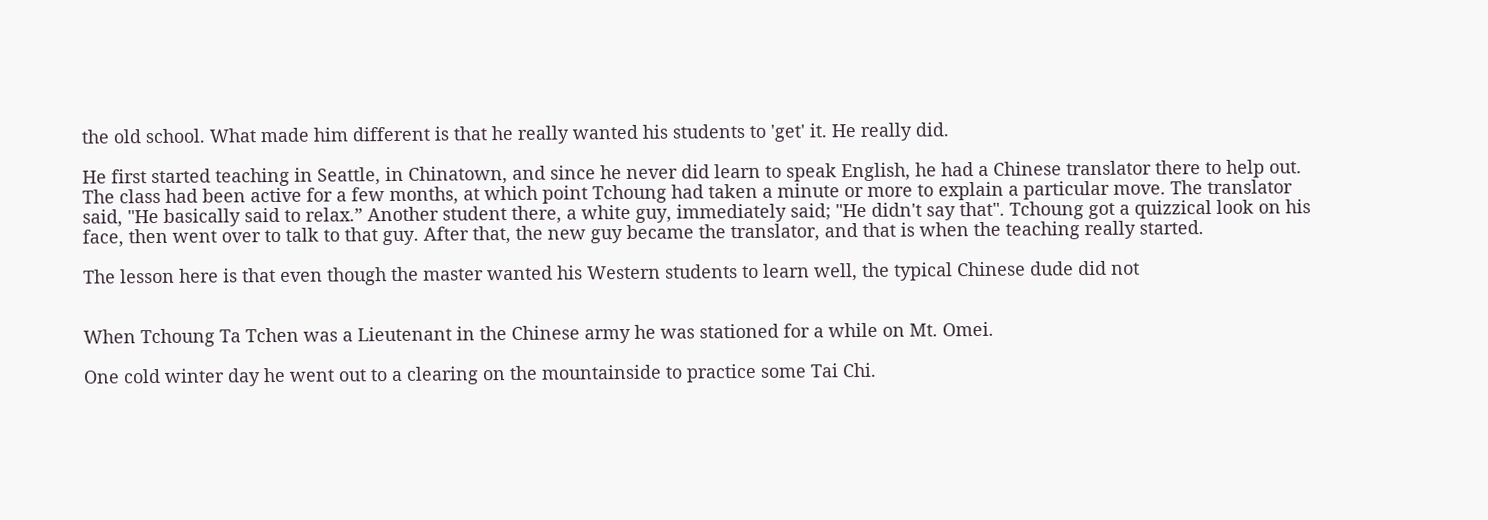the old school. What made him different is that he really wanted his students to 'get' it. He really did.

He first started teaching in Seattle, in Chinatown, and since he never did learn to speak English, he had a Chinese translator there to help out. The class had been active for a few months, at which point Tchoung had taken a minute or more to explain a particular move. The translator said, "He basically said to relax.” Another student there, a white guy, immediately said; "He didn't say that". Tchoung got a quizzical look on his face, then went over to talk to that guy. After that, the new guy became the translator, and that is when the teaching really started.

The lesson here is that even though the master wanted his Western students to learn well, the typical Chinese dude did not


When Tchoung Ta Tchen was a Lieutenant in the Chinese army he was stationed for a while on Mt. Omei.

One cold winter day he went out to a clearing on the mountainside to practice some Tai Chi.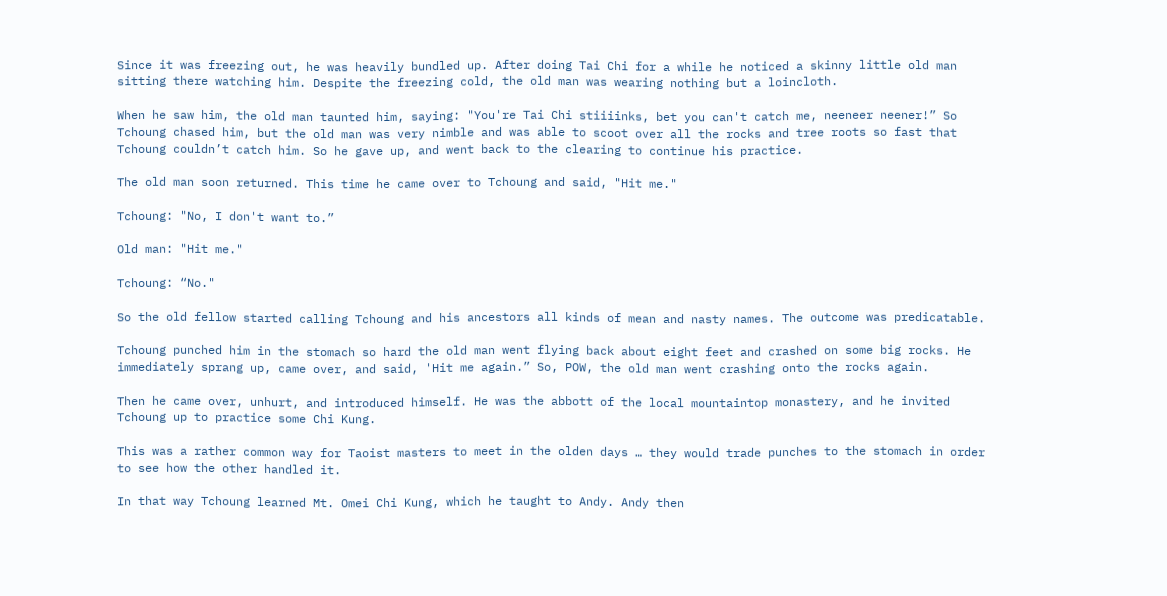Since it was freezing out, he was heavily bundled up. After doing Tai Chi for a while he noticed a skinny little old man sitting there watching him. Despite the freezing cold, the old man was wearing nothing but a loincloth.

When he saw him, the old man taunted him, saying: "You're Tai Chi stiiiinks, bet you can't catch me, neeneer neener!” So Tchoung chased him, but the old man was very nimble and was able to scoot over all the rocks and tree roots so fast that Tchoung couldn’t catch him. So he gave up, and went back to the clearing to continue his practice.

The old man soon returned. This time he came over to Tchoung and said, "Hit me."

Tchoung: "No, I don't want to.”

Old man: "Hit me."

Tchoung: “No."

So the old fellow started calling Tchoung and his ancestors all kinds of mean and nasty names. The outcome was predicatable.

Tchoung punched him in the stomach so hard the old man went flying back about eight feet and crashed on some big rocks. He immediately sprang up, came over, and said, 'Hit me again.” So, POW, the old man went crashing onto the rocks again.

Then he came over, unhurt, and introduced himself. He was the abbott of the local mountaintop monastery, and he invited Tchoung up to practice some Chi Kung.

This was a rather common way for Taoist masters to meet in the olden days … they would trade punches to the stomach in order to see how the other handled it.

In that way Tchoung learned Mt. Omei Chi Kung, which he taught to Andy. Andy then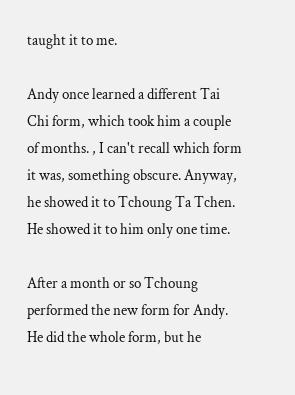taught it to me.

Andy once learned a different Tai Chi form, which took him a couple of months. , I can't recall which form it was, something obscure. Anyway, he showed it to Tchoung Ta Tchen. He showed it to him only one time.

After a month or so Tchoung performed the new form for Andy. He did the whole form, but he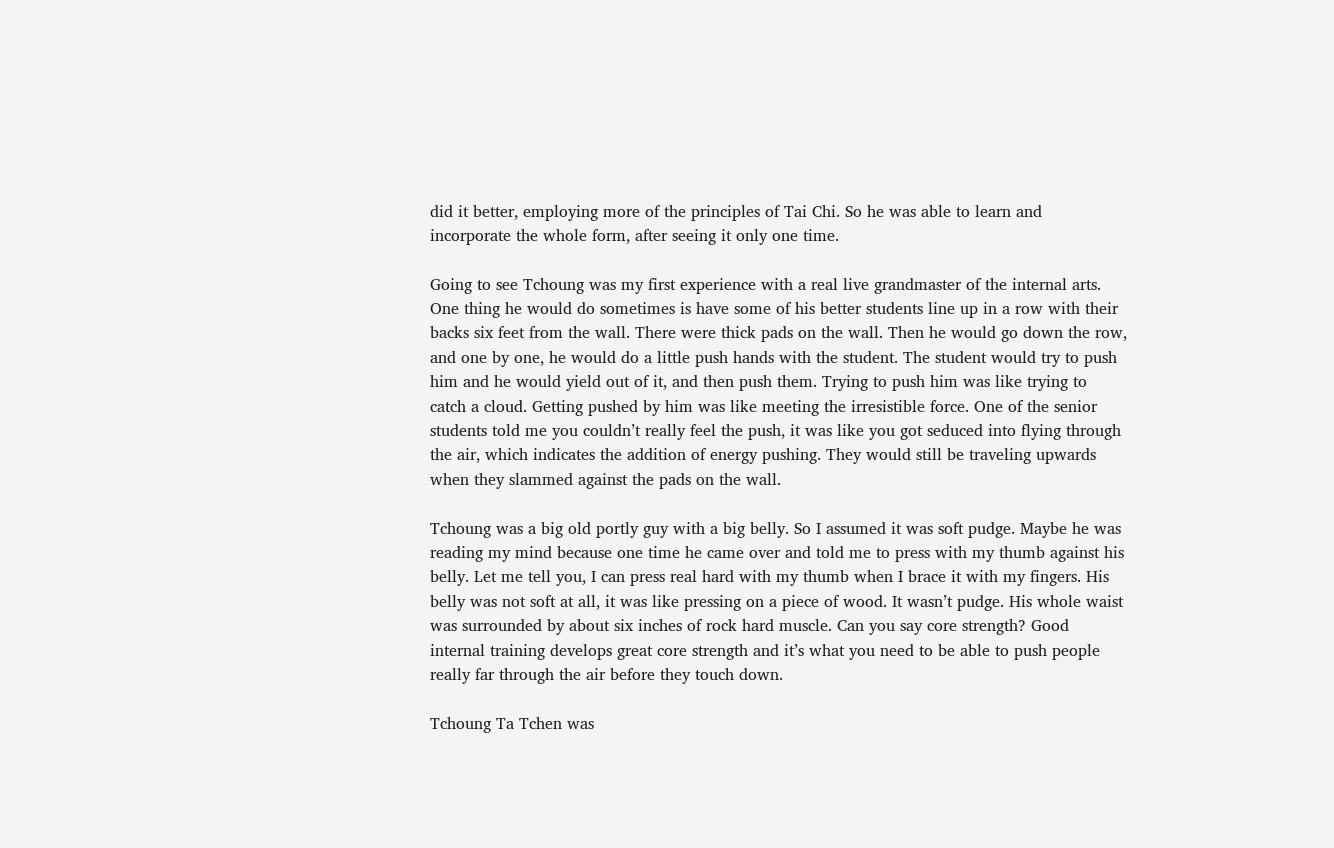did it better, employing more of the principles of Tai Chi. So he was able to learn and incorporate the whole form, after seeing it only one time.

Going to see Tchoung was my first experience with a real live grandmaster of the internal arts. One thing he would do sometimes is have some of his better students line up in a row with their backs six feet from the wall. There were thick pads on the wall. Then he would go down the row, and one by one, he would do a little push hands with the student. The student would try to push him and he would yield out of it, and then push them. Trying to push him was like trying to catch a cloud. Getting pushed by him was like meeting the irresistible force. One of the senior students told me you couldn’t really feel the push, it was like you got seduced into flying through the air, which indicates the addition of energy pushing. They would still be traveling upwards when they slammed against the pads on the wall.

Tchoung was a big old portly guy with a big belly. So I assumed it was soft pudge. Maybe he was reading my mind because one time he came over and told me to press with my thumb against his belly. Let me tell you, I can press real hard with my thumb when I brace it with my fingers. His belly was not soft at all, it was like pressing on a piece of wood. It wasn’t pudge. His whole waist was surrounded by about six inches of rock hard muscle. Can you say core strength? Good internal training develops great core strength and it’s what you need to be able to push people really far through the air before they touch down.

Tchoung Ta Tchen was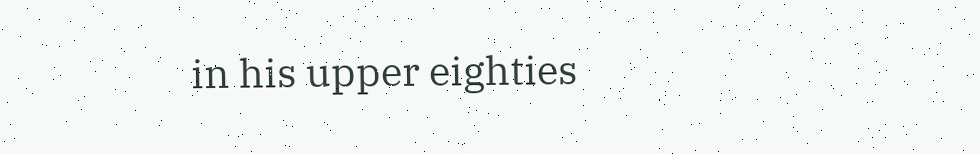in his upper eighties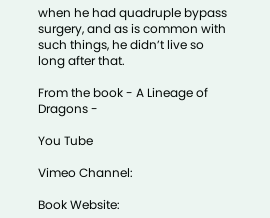when he had quadruple bypass surgery, and as is common with such things, he didn’t live so long after that.

From the book - A Lineage of Dragons -

You Tube

Vimeo Channel:

Book Website: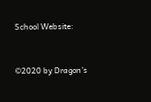School Website:


©2020 by Dragon's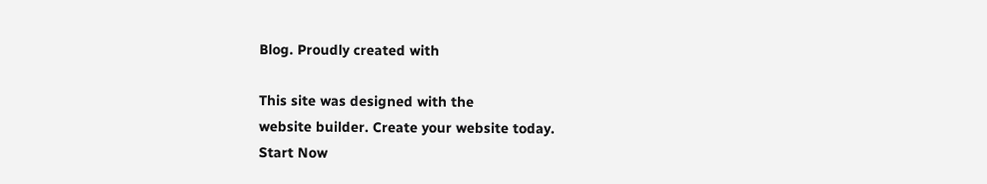Blog. Proudly created with

This site was designed with the
website builder. Create your website today.
Start Now